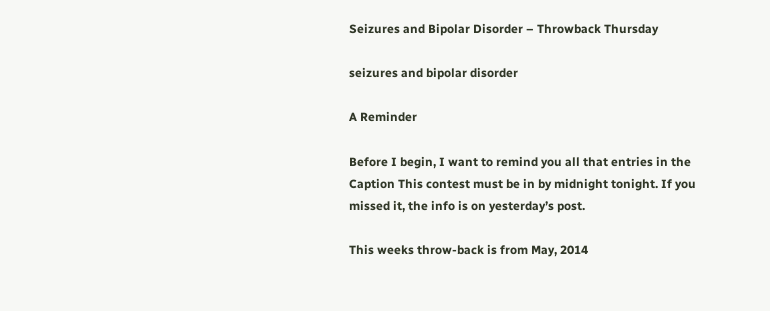Seizures and Bipolar Disorder – Throwback Thursday

seizures and bipolar disorder

A Reminder

Before I begin, I want to remind you all that entries in the Caption This contest must be in by midnight tonight. If you missed it, the info is on yesterday’s post.

This weeks throw-back is from May, 2014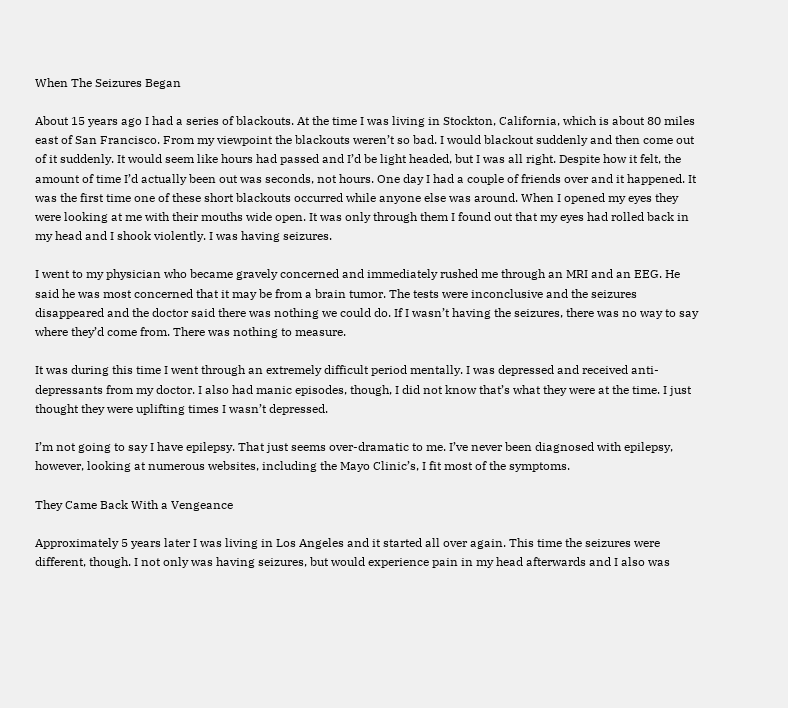When The Seizures Began

About 15 years ago I had a series of blackouts. At the time I was living in Stockton, California, which is about 80 miles east of San Francisco. From my viewpoint the blackouts weren’t so bad. I would blackout suddenly and then come out of it suddenly. It would seem like hours had passed and I’d be light headed, but I was all right. Despite how it felt, the amount of time I’d actually been out was seconds, not hours. One day I had a couple of friends over and it happened. It was the first time one of these short blackouts occurred while anyone else was around. When I opened my eyes they were looking at me with their mouths wide open. It was only through them I found out that my eyes had rolled back in my head and I shook violently. I was having seizures.

I went to my physician who became gravely concerned and immediately rushed me through an MRI and an EEG. He said he was most concerned that it may be from a brain tumor. The tests were inconclusive and the seizures disappeared and the doctor said there was nothing we could do. If I wasn’t having the seizures, there was no way to say where they’d come from. There was nothing to measure.

It was during this time I went through an extremely difficult period mentally. I was depressed and received anti-depressants from my doctor. I also had manic episodes, though, I did not know that’s what they were at the time. I just thought they were uplifting times I wasn’t depressed.

I’m not going to say I have epilepsy. That just seems over-dramatic to me. I’ve never been diagnosed with epilepsy, however, looking at numerous websites, including the Mayo Clinic’s, I fit most of the symptoms.

They Came Back With a Vengeance

Approximately 5 years later I was living in Los Angeles and it started all over again. This time the seizures were different, though. I not only was having seizures, but would experience pain in my head afterwards and I also was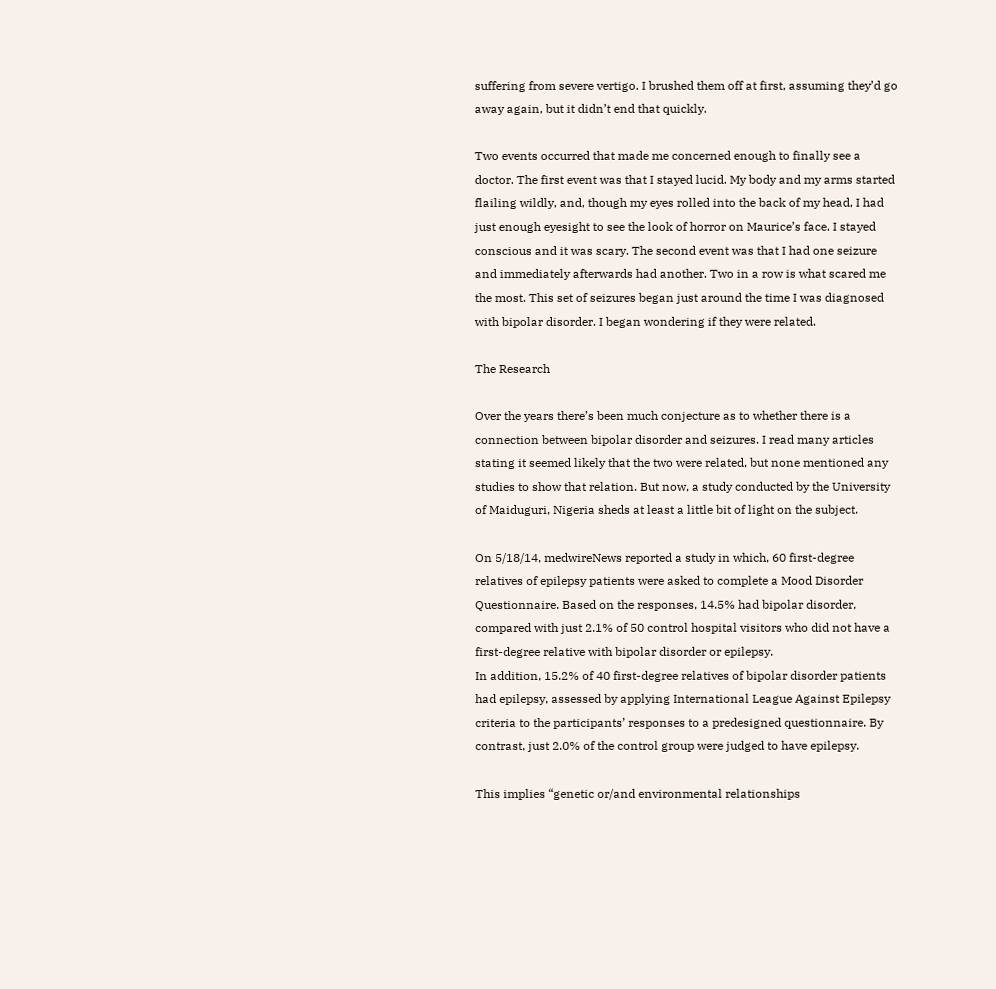suffering from severe vertigo. I brushed them off at first, assuming they’d go away again, but it didn’t end that quickly.

Two events occurred that made me concerned enough to finally see a doctor. The first event was that I stayed lucid. My body and my arms started flailing wildly, and, though my eyes rolled into the back of my head, I had just enough eyesight to see the look of horror on Maurice’s face. I stayed conscious and it was scary. The second event was that I had one seizure and immediately afterwards had another. Two in a row is what scared me the most. This set of seizures began just around the time I was diagnosed with bipolar disorder. I began wondering if they were related.

The Research

Over the years there’s been much conjecture as to whether there is a connection between bipolar disorder and seizures. I read many articles stating it seemed likely that the two were related, but none mentioned any studies to show that relation. But now, a study conducted by the University of Maiduguri, Nigeria sheds at least a little bit of light on the subject.

On 5/18/14, medwireNews reported a study in which, 60 first-degree relatives of epilepsy patients were asked to complete a Mood Disorder Questionnaire. Based on the responses, 14.5% had bipolar disorder, compared with just 2.1% of 50 control hospital visitors who did not have a first-degree relative with bipolar disorder or epilepsy.
In addition, 15.2% of 40 first-degree relatives of bipolar disorder patients had epilepsy, assessed by applying International League Against Epilepsy criteria to the participants’ responses to a predesigned questionnaire. By contrast, just 2.0% of the control group were judged to have epilepsy.

This implies “genetic or/and environmental relationships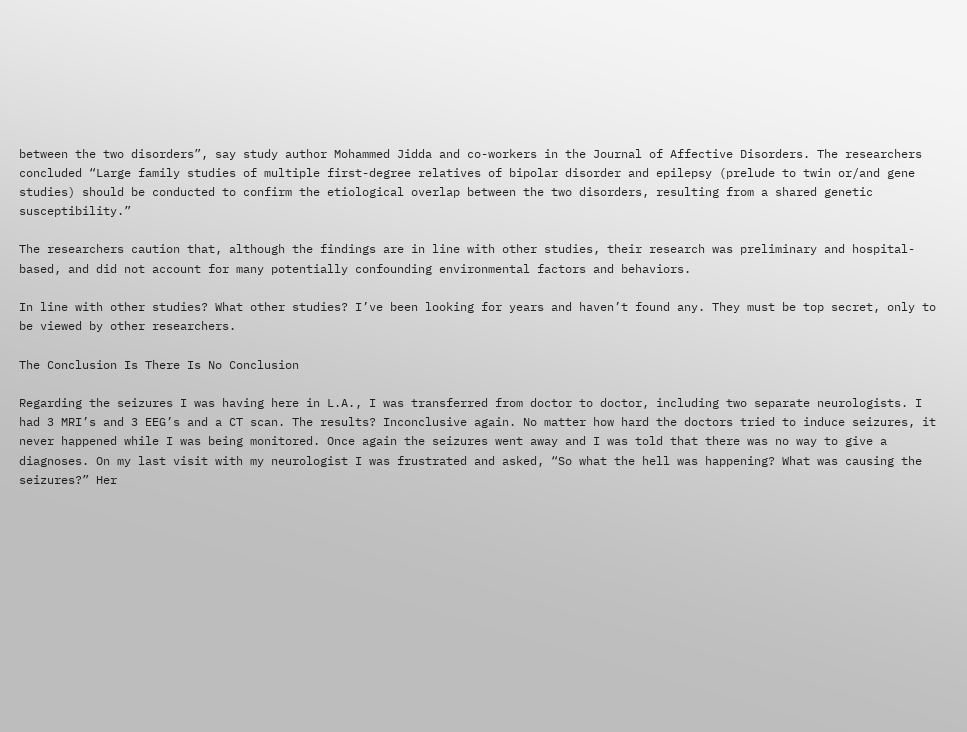between the two disorders”, say study author Mohammed Jidda and co-workers in the Journal of Affective Disorders. The researchers concluded “Large family studies of multiple first-degree relatives of bipolar disorder and epilepsy (prelude to twin or/and gene studies) should be conducted to confirm the etiological overlap between the two disorders, resulting from a shared genetic susceptibility.”

The researchers caution that, although the findings are in line with other studies, their research was preliminary and hospital-based, and did not account for many potentially confounding environmental factors and behaviors.

In line with other studies? What other studies? I’ve been looking for years and haven’t found any. They must be top secret, only to be viewed by other researchers.

The Conclusion Is There Is No Conclusion

Regarding the seizures I was having here in L.A., I was transferred from doctor to doctor, including two separate neurologists. I had 3 MRI’s and 3 EEG’s and a CT scan. The results? Inconclusive again. No matter how hard the doctors tried to induce seizures, it never happened while I was being monitored. Once again the seizures went away and I was told that there was no way to give a diagnoses. On my last visit with my neurologist I was frustrated and asked, “So what the hell was happening? What was causing the seizures?” Her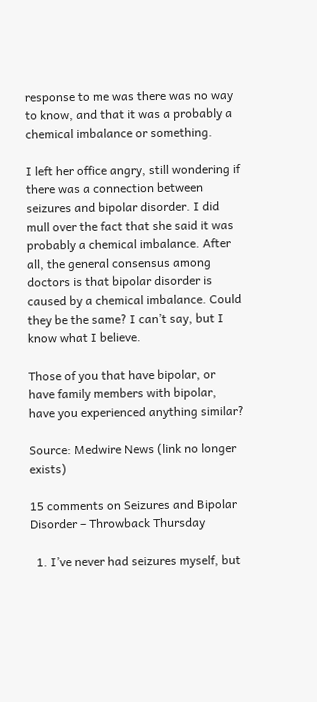response to me was there was no way to know, and that it was a probably a chemical imbalance or something.

I left her office angry, still wondering if there was a connection between seizures and bipolar disorder. I did mull over the fact that she said it was probably a chemical imbalance. After all, the general consensus among doctors is that bipolar disorder is caused by a chemical imbalance. Could they be the same? I can’t say, but I know what I believe.

Those of you that have bipolar, or have family members with bipolar, have you experienced anything similar?

Source: Medwire News (link no longer exists)

15 comments on Seizures and Bipolar Disorder – Throwback Thursday

  1. I’ve never had seizures myself, but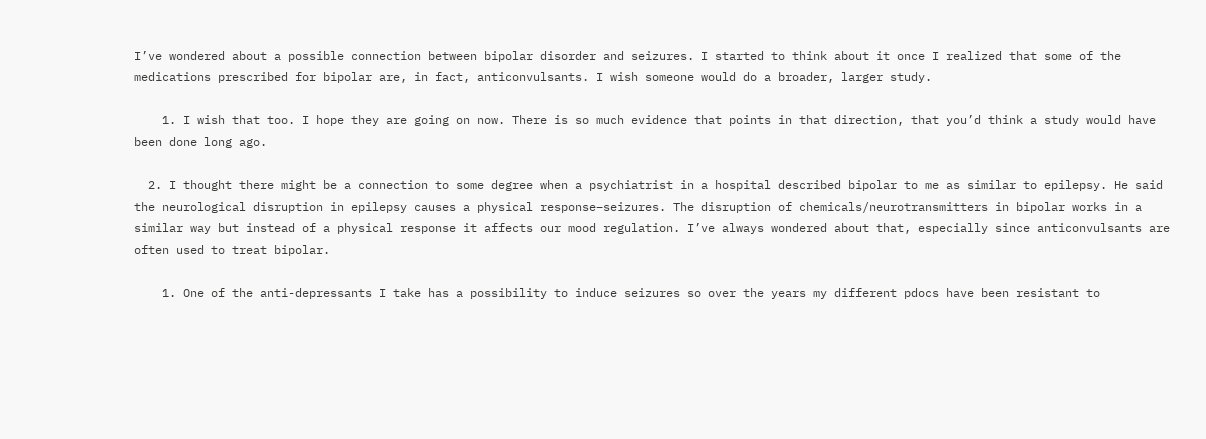I’ve wondered about a possible connection between bipolar disorder and seizures. I started to think about it once I realized that some of the medications prescribed for bipolar are, in fact, anticonvulsants. I wish someone would do a broader, larger study.

    1. I wish that too. I hope they are going on now. There is so much evidence that points in that direction, that you’d think a study would have been done long ago.

  2. I thought there might be a connection to some degree when a psychiatrist in a hospital described bipolar to me as similar to epilepsy. He said the neurological disruption in epilepsy causes a physical response–seizures. The disruption of chemicals/neurotransmitters in bipolar works in a similar way but instead of a physical response it affects our mood regulation. I’ve always wondered about that, especially since anticonvulsants are often used to treat bipolar.

    1. One of the anti-depressants I take has a possibility to induce seizures so over the years my different pdocs have been resistant to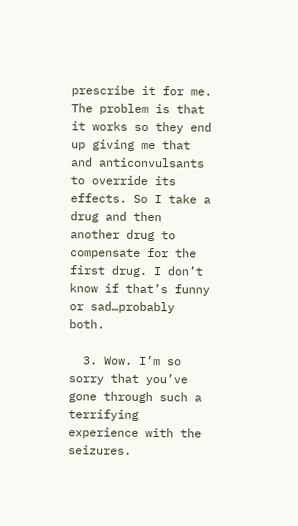prescribe it for me. The problem is that it works so they end up giving me that and anticonvulsants to override its effects. So I take a drug and then another drug to compensate for the first drug. I don’t know if that’s funny or sad…probably both.

  3. Wow. I’m so sorry that you’ve gone through such a terrifying experience with the seizures.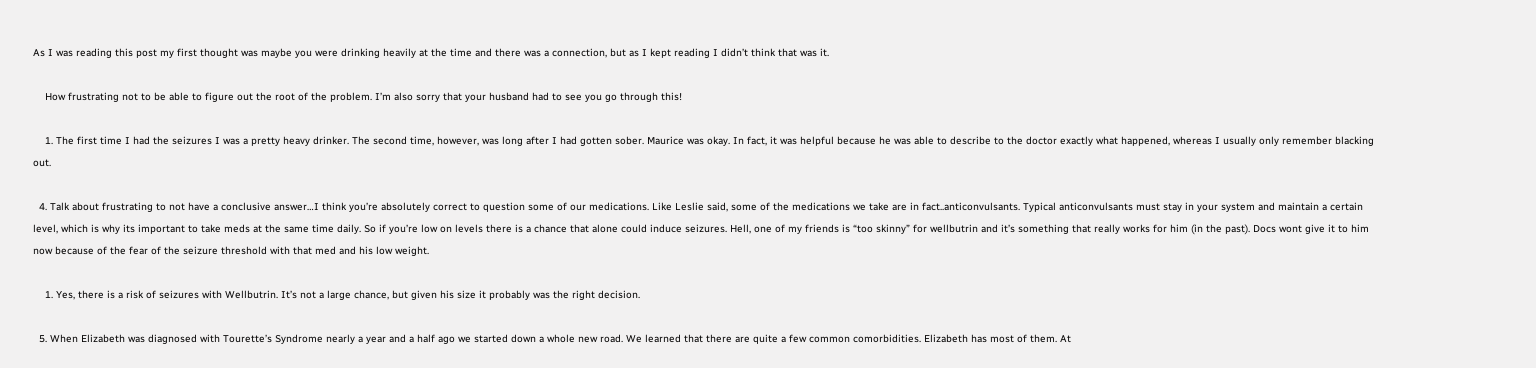As I was reading this post my first thought was maybe you were drinking heavily at the time and there was a connection, but as I kept reading I didn’t think that was it.

    How frustrating not to be able to figure out the root of the problem. I’m also sorry that your husband had to see you go through this!

    1. The first time I had the seizures I was a pretty heavy drinker. The second time, however, was long after I had gotten sober. Maurice was okay. In fact, it was helpful because he was able to describe to the doctor exactly what happened, whereas I usually only remember blacking out.

  4. Talk about frustrating to not have a conclusive answer…I think you’re absolutely correct to question some of our medications. Like Leslie said, some of the medications we take are in fact..anticonvulsants. Typical anticonvulsants must stay in your system and maintain a certain level, which is why its important to take meds at the same time daily. So if you’re low on levels there is a chance that alone could induce seizures. Hell, one of my friends is “too skinny” for wellbutrin and it’s something that really works for him (in the past). Docs wont give it to him now because of the fear of the seizure threshold with that med and his low weight.

    1. Yes, there is a risk of seizures with Wellbutrin. It’s not a large chance, but given his size it probably was the right decision.

  5. When Elizabeth was diagnosed with Tourette’s Syndrome nearly a year and a half ago we started down a whole new road. We learned that there are quite a few common comorbidities. Elizabeth has most of them. At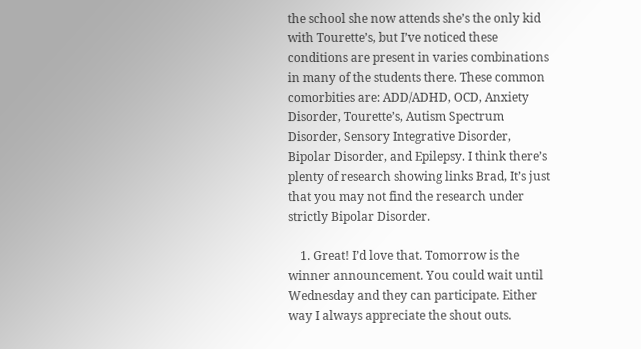the school she now attends she’s the only kid with Tourette’s, but I’ve noticed these conditions are present in varies combinations in many of the students there. These common comorbities are: ADD/ADHD, OCD, Anxiety Disorder, Tourette’s, Autism Spectrum Disorder, Sensory Integrative Disorder, Bipolar Disorder, and Epilepsy. I think there’s plenty of research showing links Brad, It’s just that you may not find the research under strictly Bipolar Disorder.

    1. Great! I’d love that. Tomorrow is the winner announcement. You could wait until Wednesday and they can participate. Either way I always appreciate the shout outs.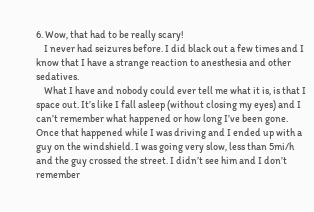6. Wow, that had to be really scary!
    I never had seizures before. I did black out a few times and I know that I have a strange reaction to anesthesia and other sedatives.
    What I have and nobody could ever tell me what it is, is that I space out. It’s like I fall asleep (without closing my eyes) and I can’t remember what happened or how long I’ve been gone. Once that happened while I was driving and I ended up with a guy on the windshield. I was going very slow, less than 5mi/h and the guy crossed the street. I didn’t see him and I don’t remember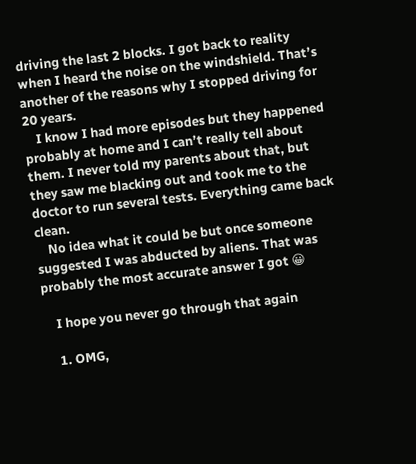driving the last 2 blocks. I got back to reality when I heard the noise on the windshield. That’s another of the reasons why I stopped driving for 20 years.
    I know I had more episodes but they happened probably at home and I can’t really tell about them. I never told my parents about that, but they saw me blacking out and took me to the doctor to run several tests. Everything came back clean.
    No idea what it could be but once someone suggested I was abducted by aliens. That was probably the most accurate answer I got 😀

    I hope you never go through that again

    1. OMG,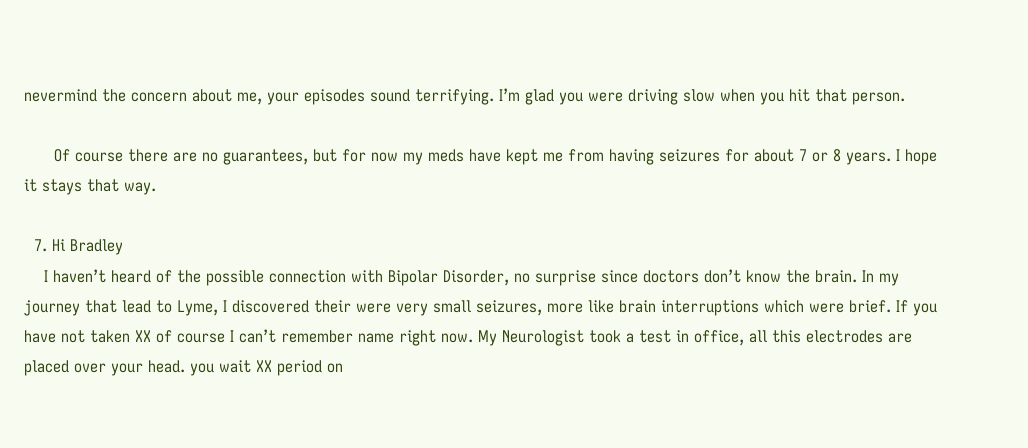nevermind the concern about me, your episodes sound terrifying. I’m glad you were driving slow when you hit that person.

      Of course there are no guarantees, but for now my meds have kept me from having seizures for about 7 or 8 years. I hope it stays that way.

  7. Hi Bradley
    I haven’t heard of the possible connection with Bipolar Disorder, no surprise since doctors don’t know the brain. In my journey that lead to Lyme, I discovered their were very small seizures, more like brain interruptions which were brief. If you have not taken XX of course I can’t remember name right now. My Neurologist took a test in office, all this electrodes are placed over your head. you wait XX period on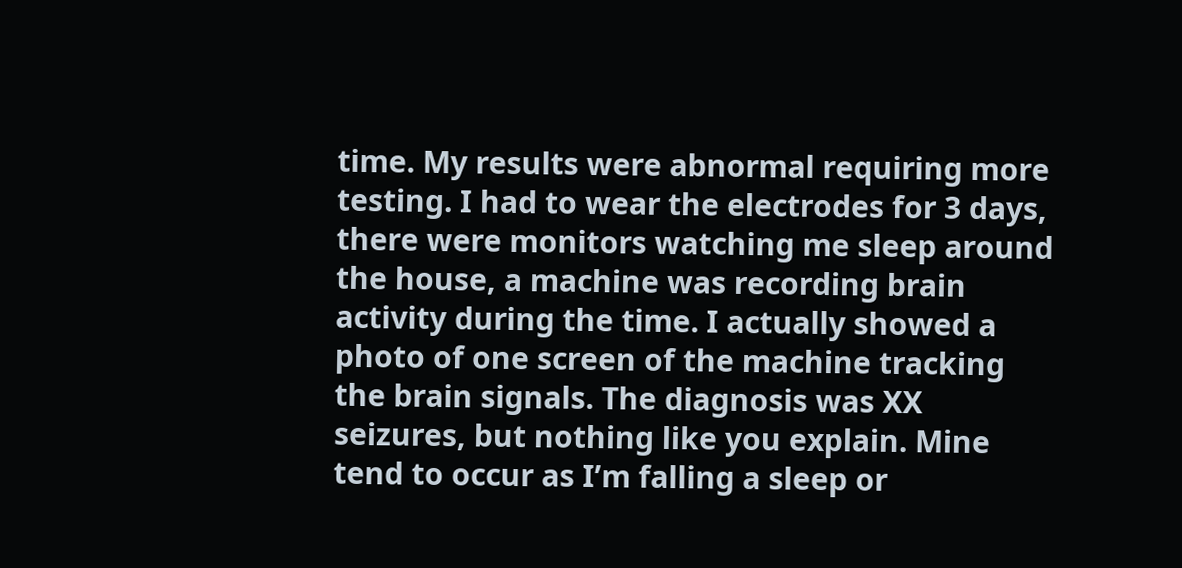time. My results were abnormal requiring more testing. I had to wear the electrodes for 3 days, there were monitors watching me sleep around the house, a machine was recording brain activity during the time. I actually showed a photo of one screen of the machine tracking the brain signals. The diagnosis was XX seizures, but nothing like you explain. Mine tend to occur as I’m falling a sleep or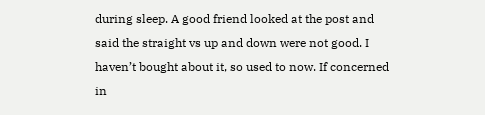during sleep. A good friend looked at the post and said the straight vs up and down were not good. I haven’t bought about it, so used to now. If concerned in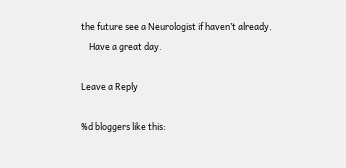the future see a Neurologist if haven’t already.
    Have a great day.

Leave a Reply

%d bloggers like this: